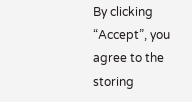By clicking “Accept”, you agree to the storing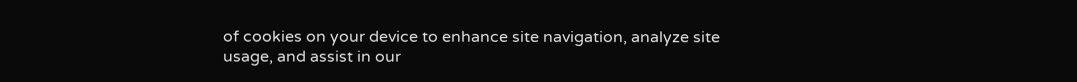of cookies on your device to enhance site navigation, analyze site usage, and assist in our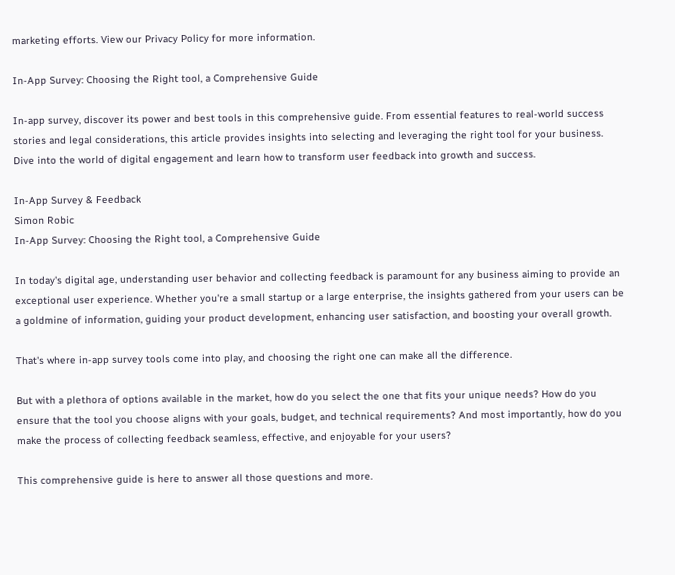marketing efforts. View our Privacy Policy for more information.

In-App Survey: Choosing the Right tool, a Comprehensive Guide

In-app survey, discover its power and best tools in this comprehensive guide. From essential features to real-world success stories and legal considerations, this article provides insights into selecting and leveraging the right tool for your business. Dive into the world of digital engagement and learn how to transform user feedback into growth and success.

In-App Survey & Feedback
Simon Robic
In-App Survey: Choosing the Right tool, a Comprehensive Guide

In today's digital age, understanding user behavior and collecting feedback is paramount for any business aiming to provide an exceptional user experience. Whether you're a small startup or a large enterprise, the insights gathered from your users can be a goldmine of information, guiding your product development, enhancing user satisfaction, and boosting your overall growth.

That's where in-app survey tools come into play, and choosing the right one can make all the difference.

But with a plethora of options available in the market, how do you select the one that fits your unique needs? How do you ensure that the tool you choose aligns with your goals, budget, and technical requirements? And most importantly, how do you make the process of collecting feedback seamless, effective, and enjoyable for your users?

This comprehensive guide is here to answer all those questions and more.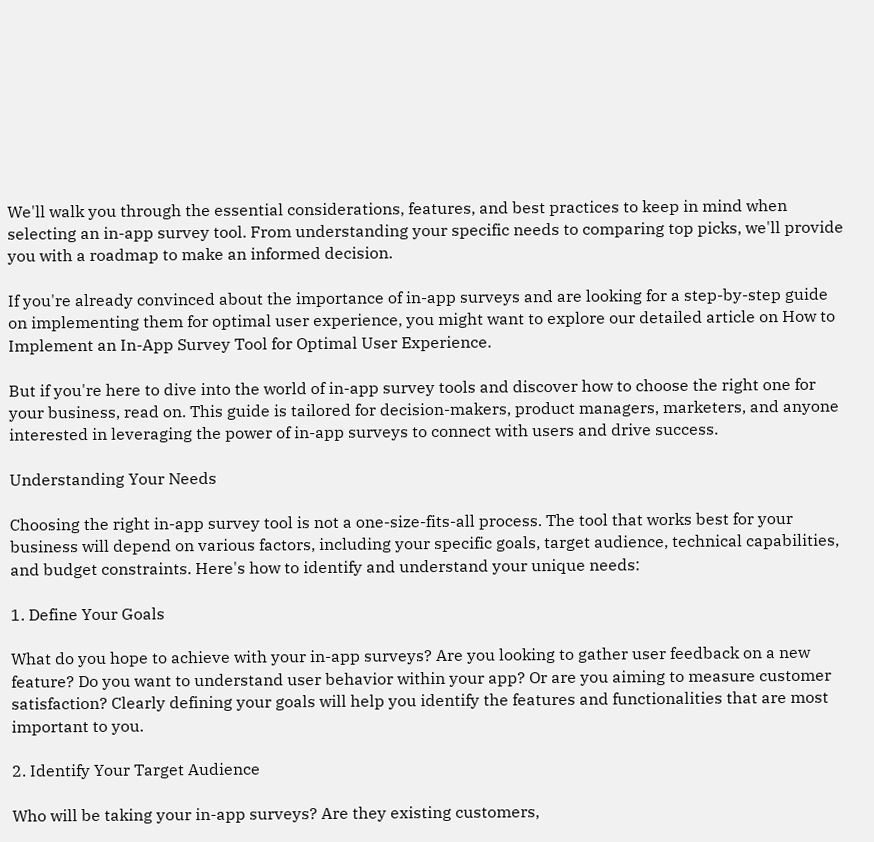We'll walk you through the essential considerations, features, and best practices to keep in mind when selecting an in-app survey tool. From understanding your specific needs to comparing top picks, we'll provide you with a roadmap to make an informed decision.

If you're already convinced about the importance of in-app surveys and are looking for a step-by-step guide on implementing them for optimal user experience, you might want to explore our detailed article on How to Implement an In-App Survey Tool for Optimal User Experience.

But if you're here to dive into the world of in-app survey tools and discover how to choose the right one for your business, read on. This guide is tailored for decision-makers, product managers, marketers, and anyone interested in leveraging the power of in-app surveys to connect with users and drive success.

Understanding Your Needs

Choosing the right in-app survey tool is not a one-size-fits-all process. The tool that works best for your business will depend on various factors, including your specific goals, target audience, technical capabilities, and budget constraints. Here's how to identify and understand your unique needs:

1. Define Your Goals

What do you hope to achieve with your in-app surveys? Are you looking to gather user feedback on a new feature? Do you want to understand user behavior within your app? Or are you aiming to measure customer satisfaction? Clearly defining your goals will help you identify the features and functionalities that are most important to you.

2. Identify Your Target Audience

Who will be taking your in-app surveys? Are they existing customers,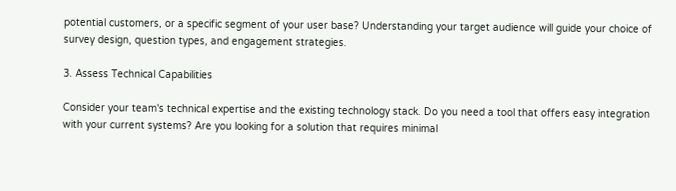potential customers, or a specific segment of your user base? Understanding your target audience will guide your choice of survey design, question types, and engagement strategies.

3. Assess Technical Capabilities

Consider your team's technical expertise and the existing technology stack. Do you need a tool that offers easy integration with your current systems? Are you looking for a solution that requires minimal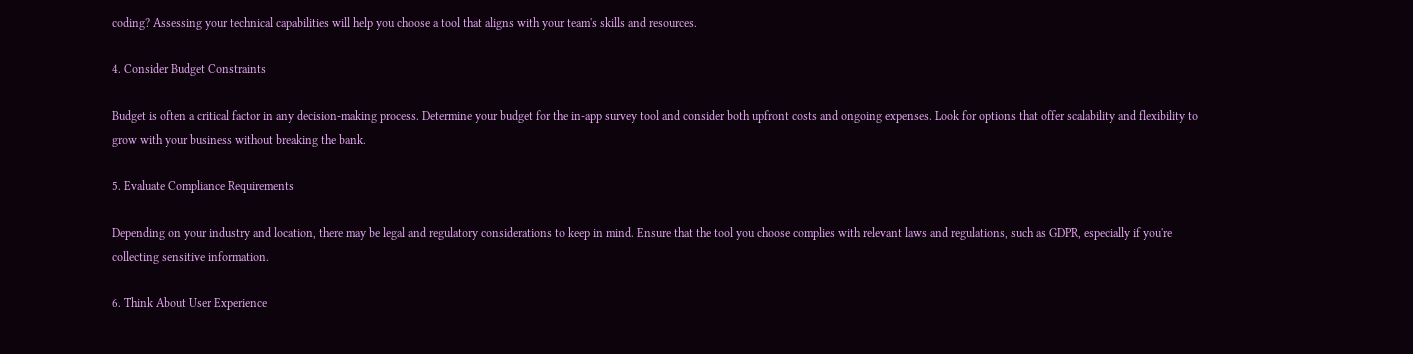coding? Assessing your technical capabilities will help you choose a tool that aligns with your team's skills and resources.

4. Consider Budget Constraints

Budget is often a critical factor in any decision-making process. Determine your budget for the in-app survey tool and consider both upfront costs and ongoing expenses. Look for options that offer scalability and flexibility to grow with your business without breaking the bank.

5. Evaluate Compliance Requirements

Depending on your industry and location, there may be legal and regulatory considerations to keep in mind. Ensure that the tool you choose complies with relevant laws and regulations, such as GDPR, especially if you're collecting sensitive information.

6. Think About User Experience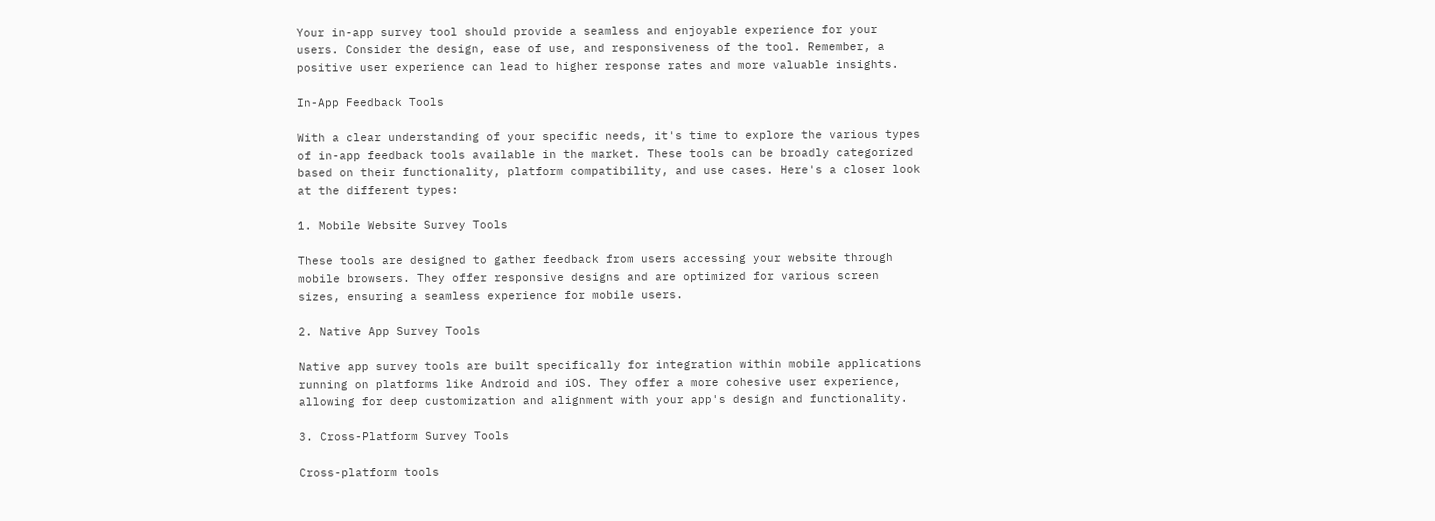Your in-app survey tool should provide a seamless and enjoyable experience for your users. Consider the design, ease of use, and responsiveness of the tool. Remember, a positive user experience can lead to higher response rates and more valuable insights.

In-App Feedback Tools

With a clear understanding of your specific needs, it's time to explore the various types of in-app feedback tools available in the market. These tools can be broadly categorized based on their functionality, platform compatibility, and use cases. Here's a closer look at the different types:

1. Mobile Website Survey Tools

These tools are designed to gather feedback from users accessing your website through mobile browsers. They offer responsive designs and are optimized for various screen sizes, ensuring a seamless experience for mobile users.

2. Native App Survey Tools

Native app survey tools are built specifically for integration within mobile applications running on platforms like Android and iOS. They offer a more cohesive user experience, allowing for deep customization and alignment with your app's design and functionality.

3. Cross-Platform Survey Tools

Cross-platform tools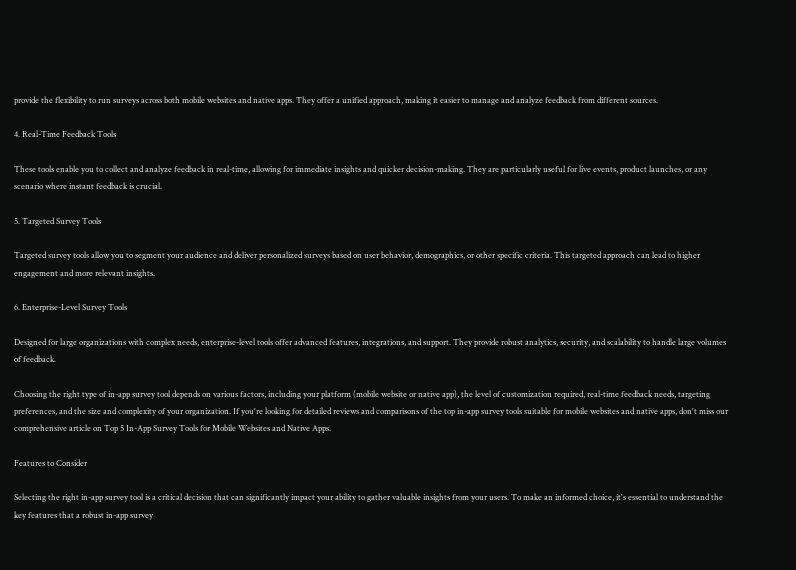provide the flexibility to run surveys across both mobile websites and native apps. They offer a unified approach, making it easier to manage and analyze feedback from different sources.

4. Real-Time Feedback Tools

These tools enable you to collect and analyze feedback in real-time, allowing for immediate insights and quicker decision-making. They are particularly useful for live events, product launches, or any scenario where instant feedback is crucial.

5. Targeted Survey Tools

Targeted survey tools allow you to segment your audience and deliver personalized surveys based on user behavior, demographics, or other specific criteria. This targeted approach can lead to higher engagement and more relevant insights.

6. Enterprise-Level Survey Tools

Designed for large organizations with complex needs, enterprise-level tools offer advanced features, integrations, and support. They provide robust analytics, security, and scalability to handle large volumes of feedback.

Choosing the right type of in-app survey tool depends on various factors, including your platform (mobile website or native app), the level of customization required, real-time feedback needs, targeting preferences, and the size and complexity of your organization. If you're looking for detailed reviews and comparisons of the top in-app survey tools suitable for mobile websites and native apps, don't miss our comprehensive article on Top 5 In-App Survey Tools for Mobile Websites and Native Apps.

Features to Consider

Selecting the right in-app survey tool is a critical decision that can significantly impact your ability to gather valuable insights from your users. To make an informed choice, it's essential to understand the key features that a robust in-app survey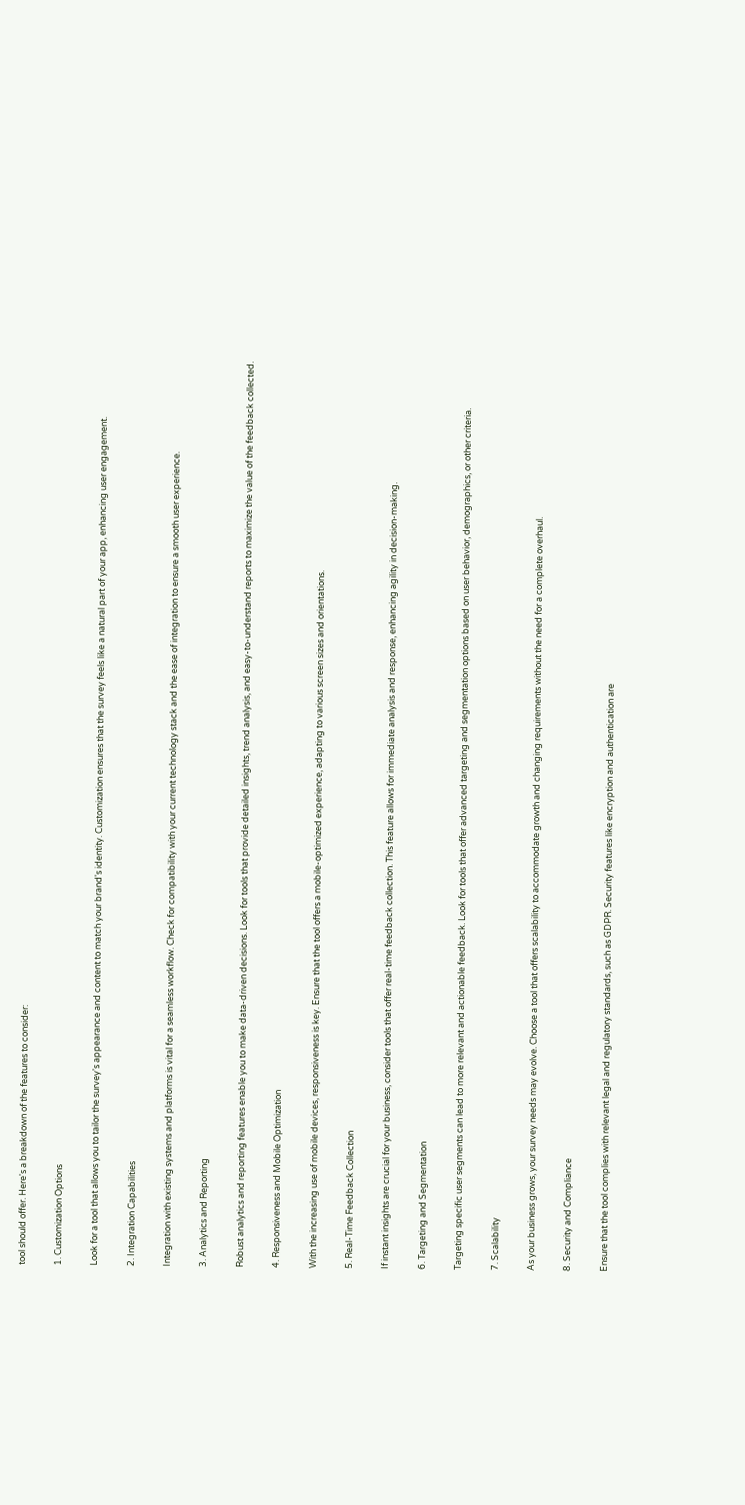tool should offer. Here's a breakdown of the features to consider:

1. Customization Options

Look for a tool that allows you to tailor the survey's appearance and content to match your brand's identity. Customization ensures that the survey feels like a natural part of your app, enhancing user engagement.

2. Integration Capabilities

Integration with existing systems and platforms is vital for a seamless workflow. Check for compatibility with your current technology stack and the ease of integration to ensure a smooth user experience.

3. Analytics and Reporting

Robust analytics and reporting features enable you to make data-driven decisions. Look for tools that provide detailed insights, trend analysis, and easy-to-understand reports to maximize the value of the feedback collected.

4. Responsiveness and Mobile Optimization

With the increasing use of mobile devices, responsiveness is key. Ensure that the tool offers a mobile-optimized experience, adapting to various screen sizes and orientations.

5. Real-Time Feedback Collection

If instant insights are crucial for your business, consider tools that offer real-time feedback collection. This feature allows for immediate analysis and response, enhancing agility in decision-making.

6. Targeting and Segmentation

Targeting specific user segments can lead to more relevant and actionable feedback. Look for tools that offer advanced targeting and segmentation options based on user behavior, demographics, or other criteria.

7. Scalability

As your business grows, your survey needs may evolve. Choose a tool that offers scalability to accommodate growth and changing requirements without the need for a complete overhaul.

8. Security and Compliance

Ensure that the tool complies with relevant legal and regulatory standards, such as GDPR. Security features like encryption and authentication are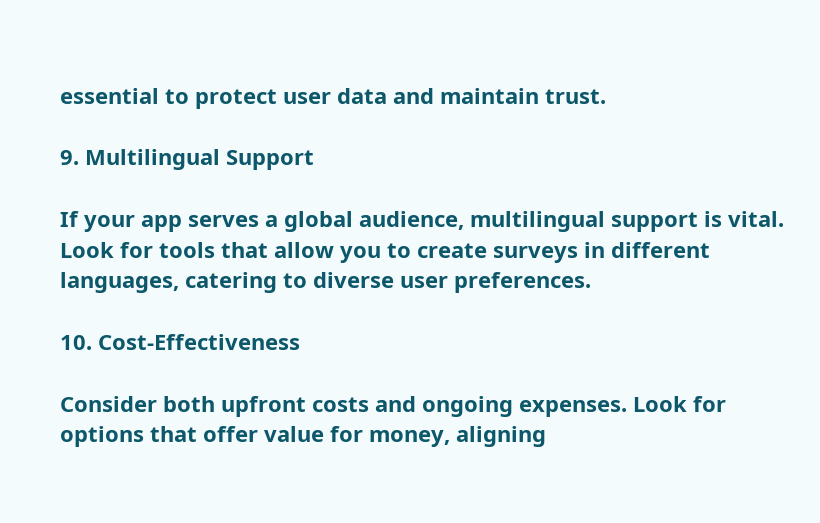essential to protect user data and maintain trust.

9. Multilingual Support

If your app serves a global audience, multilingual support is vital. Look for tools that allow you to create surveys in different languages, catering to diverse user preferences.

10. Cost-Effectiveness

Consider both upfront costs and ongoing expenses. Look for options that offer value for money, aligning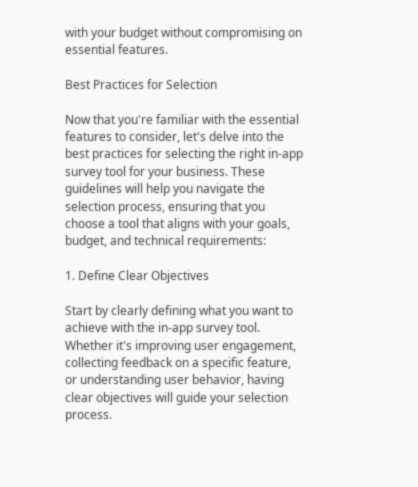with your budget without compromising on essential features.

Best Practices for Selection

Now that you're familiar with the essential features to consider, let's delve into the best practices for selecting the right in-app survey tool for your business. These guidelines will help you navigate the selection process, ensuring that you choose a tool that aligns with your goals, budget, and technical requirements:

1. Define Clear Objectives

Start by clearly defining what you want to achieve with the in-app survey tool. Whether it's improving user engagement, collecting feedback on a specific feature, or understanding user behavior, having clear objectives will guide your selection process.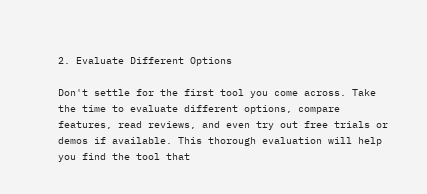2. Evaluate Different Options

Don't settle for the first tool you come across. Take the time to evaluate different options, compare features, read reviews, and even try out free trials or demos if available. This thorough evaluation will help you find the tool that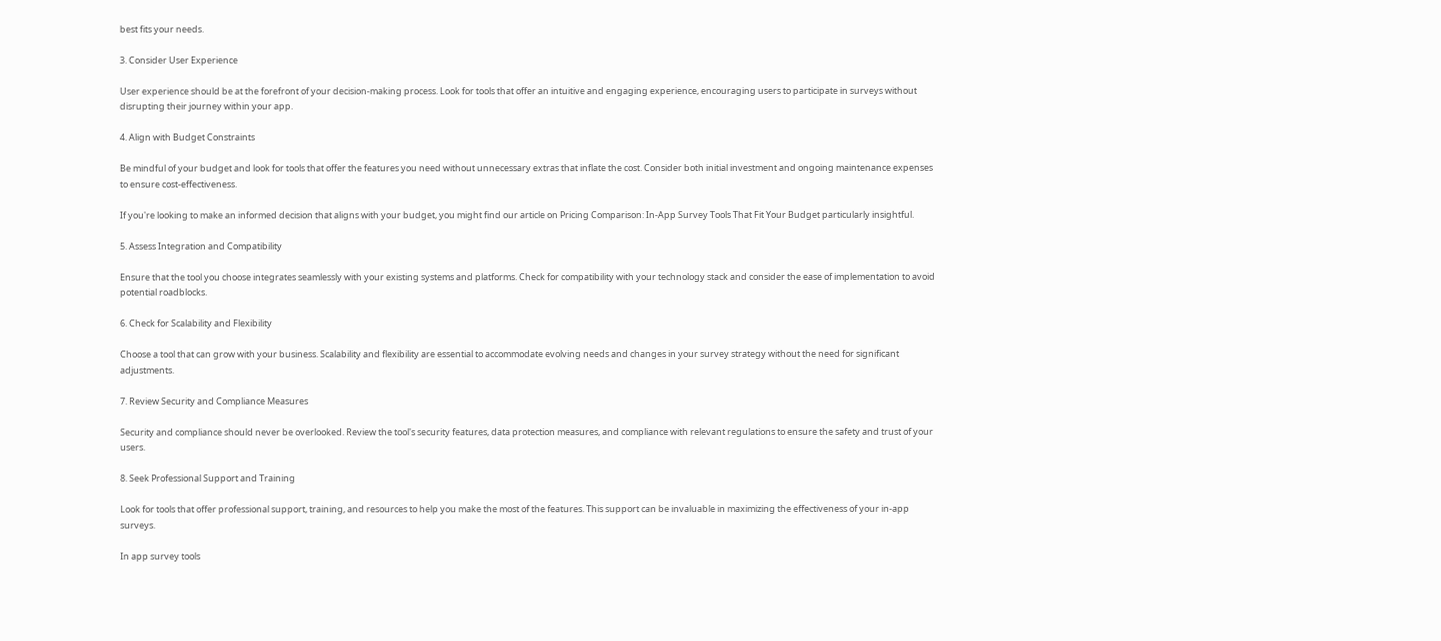best fits your needs.

3. Consider User Experience

User experience should be at the forefront of your decision-making process. Look for tools that offer an intuitive and engaging experience, encouraging users to participate in surveys without disrupting their journey within your app.

4. Align with Budget Constraints

Be mindful of your budget and look for tools that offer the features you need without unnecessary extras that inflate the cost. Consider both initial investment and ongoing maintenance expenses to ensure cost-effectiveness.

If you're looking to make an informed decision that aligns with your budget, you might find our article on Pricing Comparison: In-App Survey Tools That Fit Your Budget particularly insightful.

5. Assess Integration and Compatibility

Ensure that the tool you choose integrates seamlessly with your existing systems and platforms. Check for compatibility with your technology stack and consider the ease of implementation to avoid potential roadblocks.

6. Check for Scalability and Flexibility

Choose a tool that can grow with your business. Scalability and flexibility are essential to accommodate evolving needs and changes in your survey strategy without the need for significant adjustments.

7. Review Security and Compliance Measures

Security and compliance should never be overlooked. Review the tool's security features, data protection measures, and compliance with relevant regulations to ensure the safety and trust of your users.

8. Seek Professional Support and Training

Look for tools that offer professional support, training, and resources to help you make the most of the features. This support can be invaluable in maximizing the effectiveness of your in-app surveys.

In app survey tools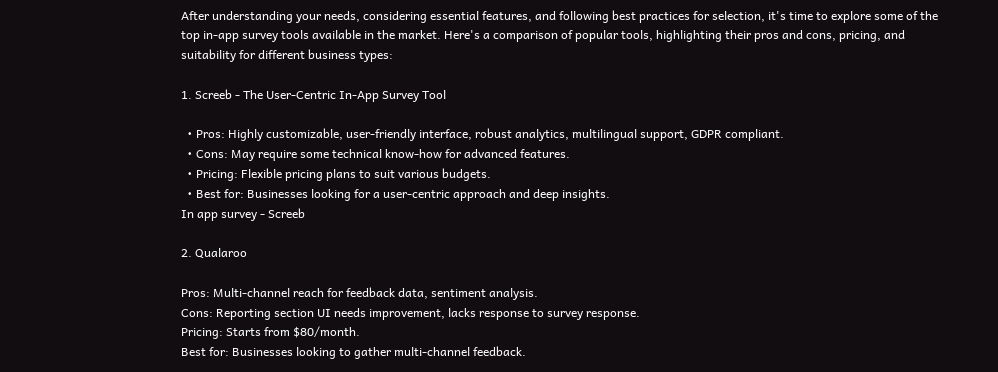After understanding your needs, considering essential features, and following best practices for selection, it's time to explore some of the top in-app survey tools available in the market. Here's a comparison of popular tools, highlighting their pros and cons, pricing, and suitability for different business types:

1. Screeb - The User-Centric In-App Survey Tool

  • Pros: Highly customizable, user-friendly interface, robust analytics, multilingual support, GDPR compliant.
  • Cons: May require some technical know-how for advanced features.
  • Pricing: Flexible pricing plans to suit various budgets.
  • Best for: Businesses looking for a user-centric approach and deep insights.
In app survey - Screeb

2. Qualaroo

Pros: Multi-channel reach for feedback data, sentiment analysis.
Cons: Reporting section UI needs improvement, lacks response to survey response.
Pricing: Starts from $80/month.
Best for: Businesses looking to gather multi-channel feedback.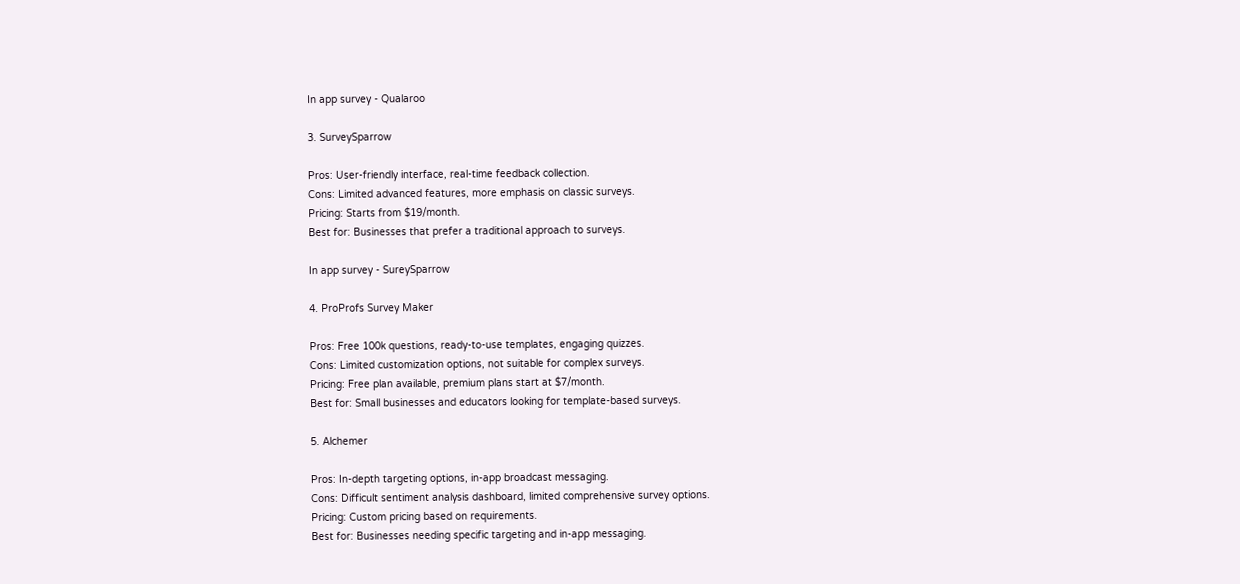In app survey - Qualaroo

3. SurveySparrow

Pros: User-friendly interface, real-time feedback collection.
Cons: Limited advanced features, more emphasis on classic surveys.
Pricing: Starts from $19/month.
Best for: Businesses that prefer a traditional approach to surveys.

In app survey - SureySparrow

4. ProProfs Survey Maker

Pros: Free 100k questions, ready-to-use templates, engaging quizzes.
Cons: Limited customization options, not suitable for complex surveys.
Pricing: Free plan available, premium plans start at $7/month.
Best for: Small businesses and educators looking for template-based surveys.

5. Alchemer

Pros: In-depth targeting options, in-app broadcast messaging.
Cons: Difficult sentiment analysis dashboard, limited comprehensive survey options.
Pricing: Custom pricing based on requirements.
Best for: Businesses needing specific targeting and in-app messaging.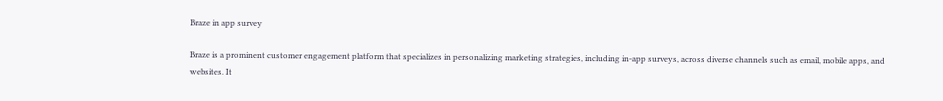Braze in app survey

Braze is a prominent customer engagement platform that specializes in personalizing marketing strategies, including in-app surveys, across diverse channels such as email, mobile apps, and websites. It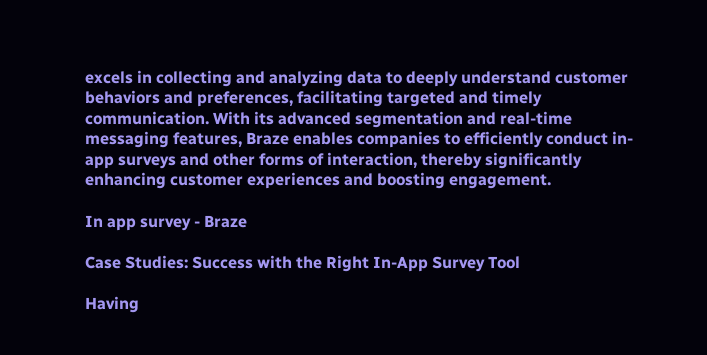excels in collecting and analyzing data to deeply understand customer behaviors and preferences, facilitating targeted and timely communication. With its advanced segmentation and real-time messaging features, Braze enables companies to efficiently conduct in-app surveys and other forms of interaction, thereby significantly enhancing customer experiences and boosting engagement.

In app survey - Braze

Case Studies: Success with the Right In-App Survey Tool

Having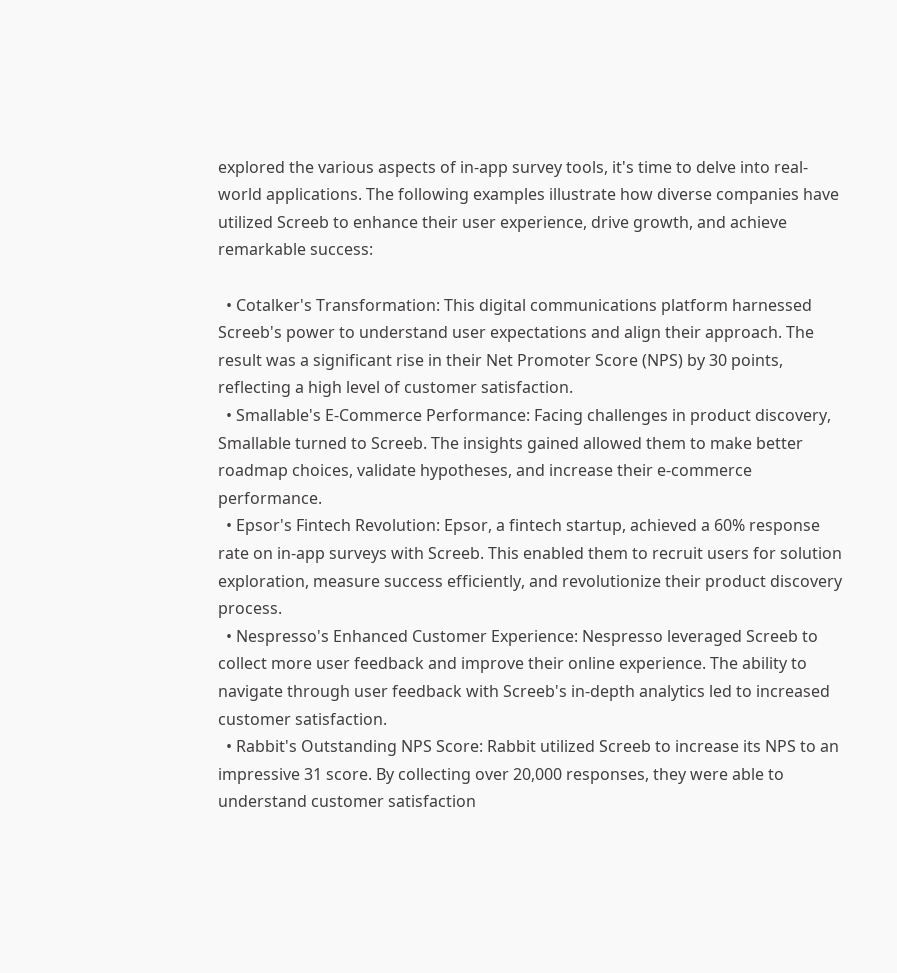explored the various aspects of in-app survey tools, it's time to delve into real-world applications. The following examples illustrate how diverse companies have utilized Screeb to enhance their user experience, drive growth, and achieve remarkable success:

  • Cotalker's Transformation: This digital communications platform harnessed Screeb's power to understand user expectations and align their approach. The result was a significant rise in their Net Promoter Score (NPS) by 30 points, reflecting a high level of customer satisfaction.
  • Smallable's E-Commerce Performance: Facing challenges in product discovery, Smallable turned to Screeb. The insights gained allowed them to make better roadmap choices, validate hypotheses, and increase their e-commerce performance.
  • Epsor's Fintech Revolution: Epsor, a fintech startup, achieved a 60% response rate on in-app surveys with Screeb. This enabled them to recruit users for solution exploration, measure success efficiently, and revolutionize their product discovery process.
  • Nespresso's Enhanced Customer Experience: Nespresso leveraged Screeb to collect more user feedback and improve their online experience. The ability to navigate through user feedback with Screeb's in-depth analytics led to increased customer satisfaction.
  • Rabbit's Outstanding NPS Score: Rabbit utilized Screeb to increase its NPS to an impressive 31 score. By collecting over 20,000 responses, they were able to understand customer satisfaction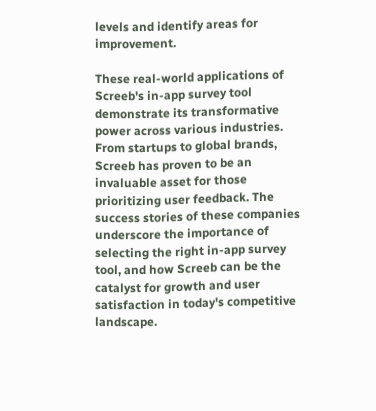levels and identify areas for improvement.

These real-world applications of Screeb's in-app survey tool demonstrate its transformative power across various industries. From startups to global brands, Screeb has proven to be an invaluable asset for those prioritizing user feedback. The success stories of these companies underscore the importance of selecting the right in-app survey tool, and how Screeb can be the catalyst for growth and user satisfaction in today's competitive landscape.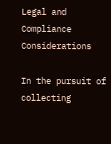Legal and Compliance Considerations

In the pursuit of collecting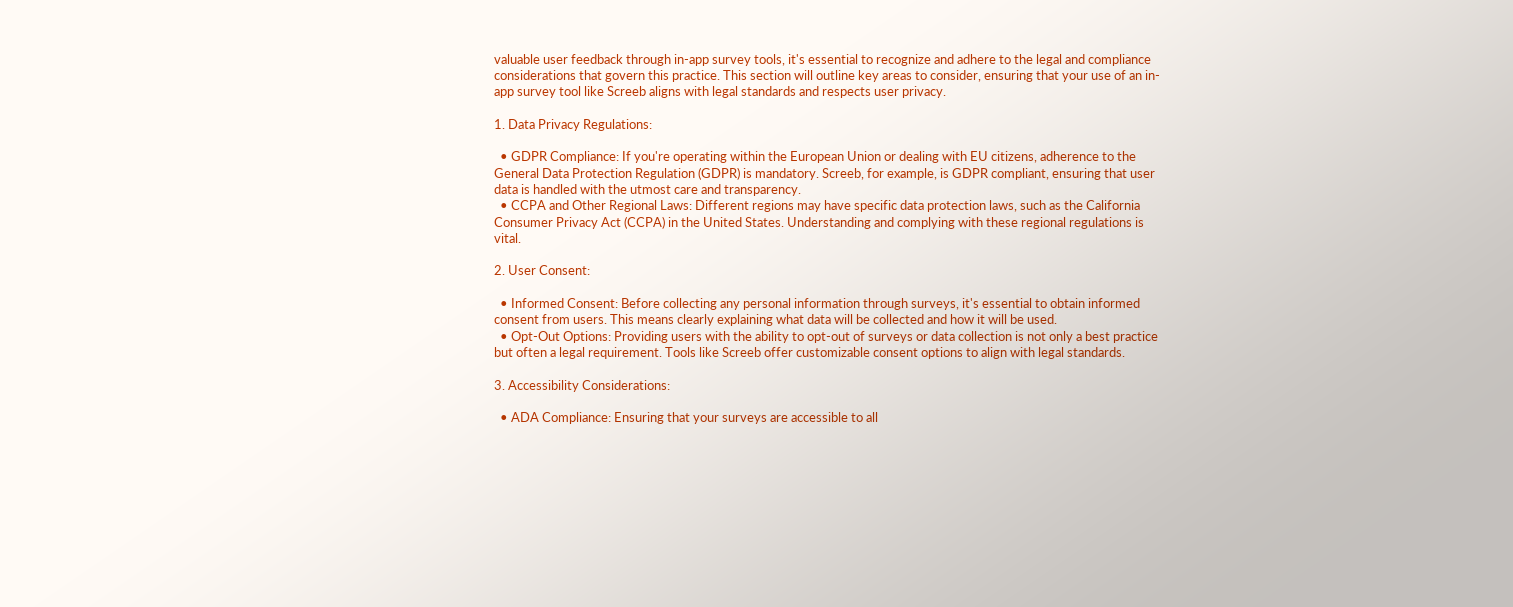valuable user feedback through in-app survey tools, it's essential to recognize and adhere to the legal and compliance considerations that govern this practice. This section will outline key areas to consider, ensuring that your use of an in-app survey tool like Screeb aligns with legal standards and respects user privacy.

1. Data Privacy Regulations:

  • GDPR Compliance: If you're operating within the European Union or dealing with EU citizens, adherence to the General Data Protection Regulation (GDPR) is mandatory. Screeb, for example, is GDPR compliant, ensuring that user data is handled with the utmost care and transparency.
  • CCPA and Other Regional Laws: Different regions may have specific data protection laws, such as the California Consumer Privacy Act (CCPA) in the United States. Understanding and complying with these regional regulations is vital.

2. User Consent:

  • Informed Consent: Before collecting any personal information through surveys, it's essential to obtain informed consent from users. This means clearly explaining what data will be collected and how it will be used.
  • Opt-Out Options: Providing users with the ability to opt-out of surveys or data collection is not only a best practice but often a legal requirement. Tools like Screeb offer customizable consent options to align with legal standards.

3. Accessibility Considerations:

  • ADA Compliance: Ensuring that your surveys are accessible to all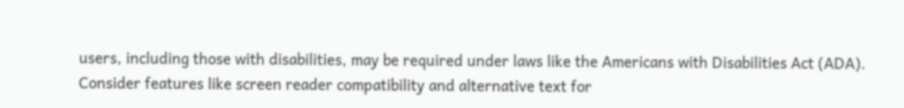users, including those with disabilities, may be required under laws like the Americans with Disabilities Act (ADA). Consider features like screen reader compatibility and alternative text for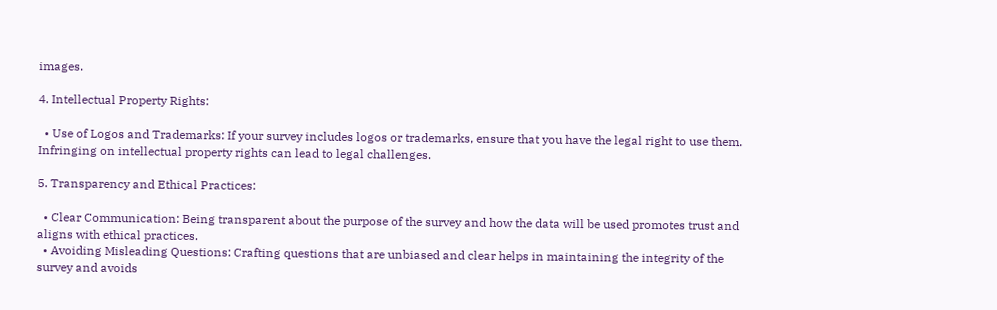images.

4. Intellectual Property Rights:

  • Use of Logos and Trademarks: If your survey includes logos or trademarks, ensure that you have the legal right to use them. Infringing on intellectual property rights can lead to legal challenges.

5. Transparency and Ethical Practices:

  • Clear Communication: Being transparent about the purpose of the survey and how the data will be used promotes trust and aligns with ethical practices.
  • Avoiding Misleading Questions: Crafting questions that are unbiased and clear helps in maintaining the integrity of the survey and avoids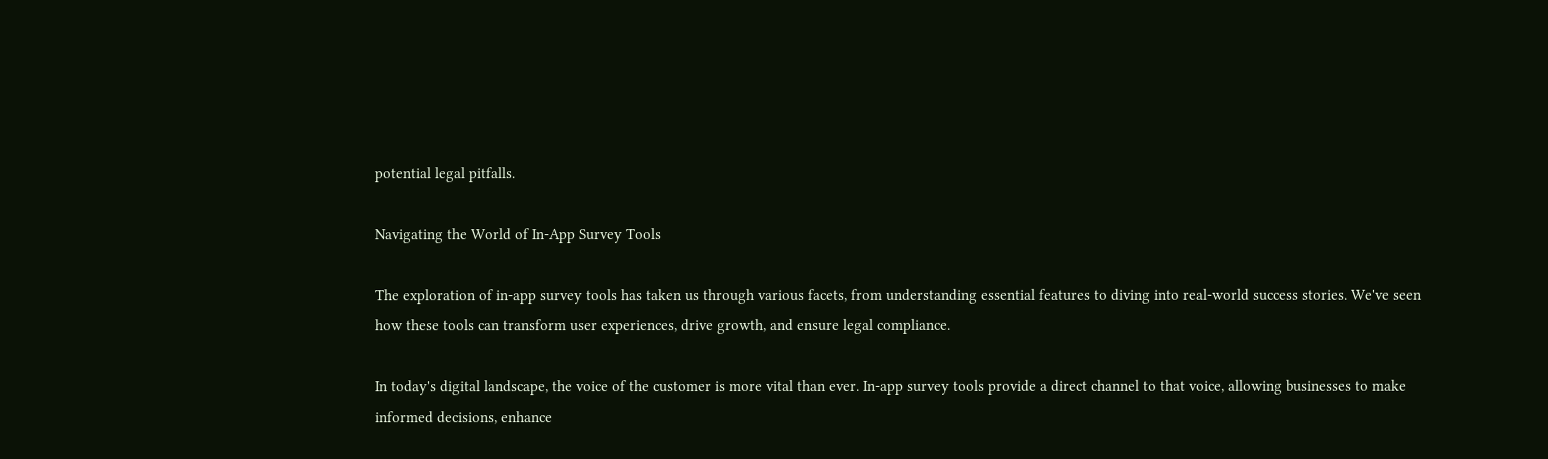potential legal pitfalls.

Navigating the World of In-App Survey Tools

The exploration of in-app survey tools has taken us through various facets, from understanding essential features to diving into real-world success stories. We've seen how these tools can transform user experiences, drive growth, and ensure legal compliance.

In today's digital landscape, the voice of the customer is more vital than ever. In-app survey tools provide a direct channel to that voice, allowing businesses to make informed decisions, enhance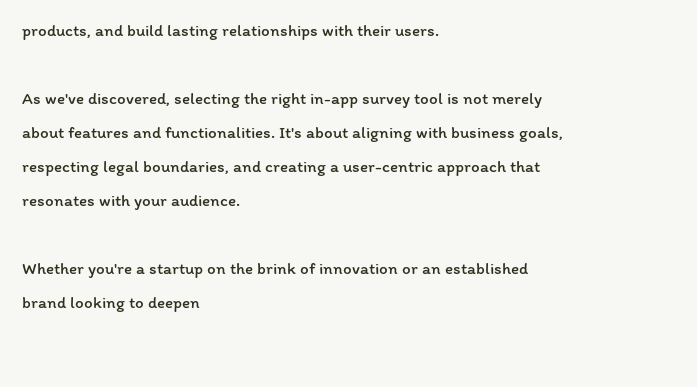products, and build lasting relationships with their users.

As we've discovered, selecting the right in-app survey tool is not merely about features and functionalities. It's about aligning with business goals, respecting legal boundaries, and creating a user-centric approach that resonates with your audience.

Whether you're a startup on the brink of innovation or an established brand looking to deepen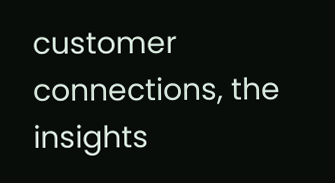customer connections, the insights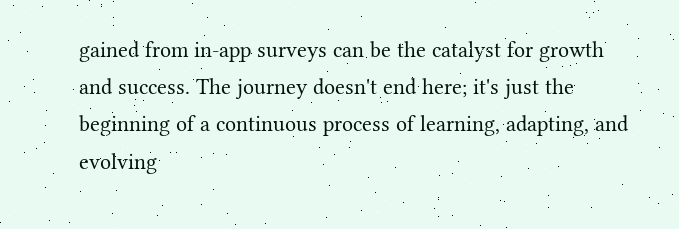gained from in-app surveys can be the catalyst for growth and success. The journey doesn't end here; it's just the beginning of a continuous process of learning, adapting, and evolving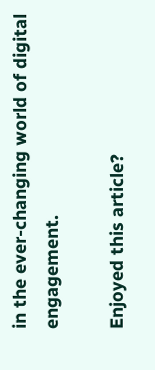in the ever-changing world of digital engagement.

Enjoyed this article?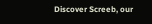Discover Screeb, our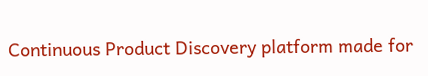Continuous Product Discovery platform made for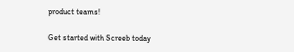product teams!

Get started with Screeb today